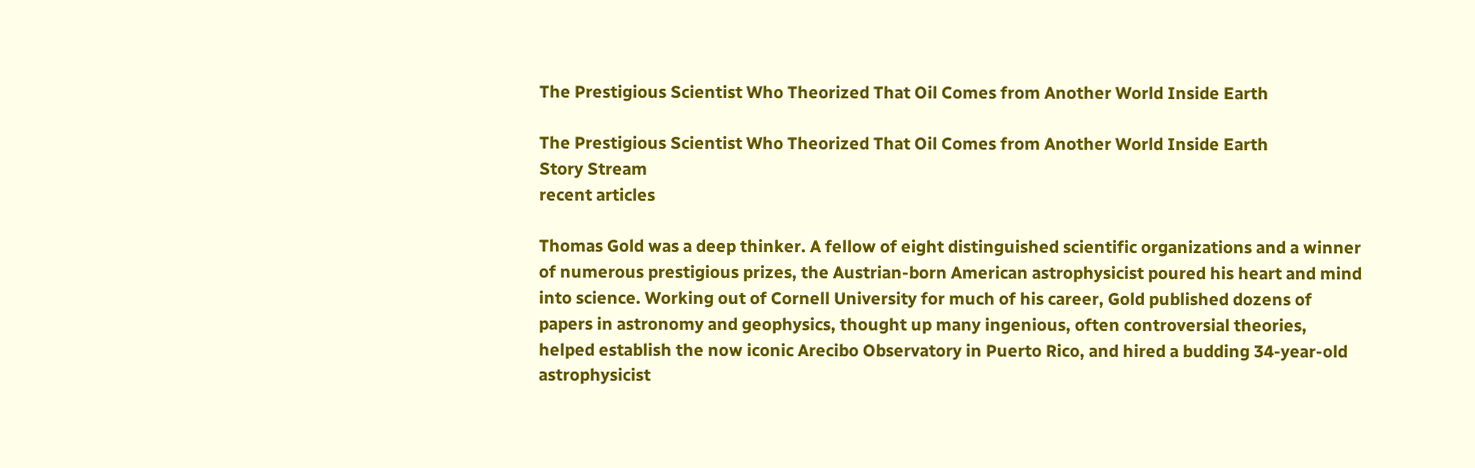The Prestigious Scientist Who Theorized That Oil Comes from Another World Inside Earth

The Prestigious Scientist Who Theorized That Oil Comes from Another World Inside Earth
Story Stream
recent articles

Thomas Gold was a deep thinker. A fellow of eight distinguished scientific organizations and a winner of numerous prestigious prizes, the Austrian-born American astrophysicist poured his heart and mind into science. Working out of Cornell University for much of his career, Gold published dozens of papers in astronomy and geophysics, thought up many ingenious, often controversial theories, helped establish the now iconic Arecibo Observatory in Puerto Rico, and hired a budding 34-year-old astrophysicist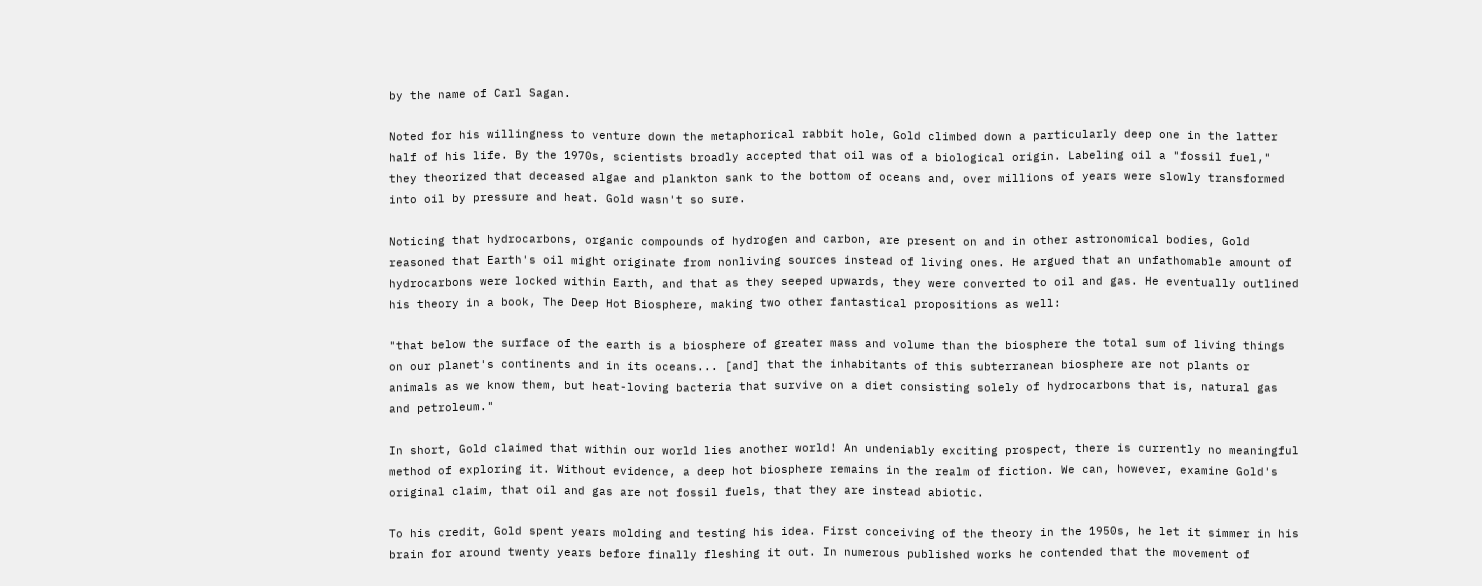by the name of Carl Sagan.

Noted for his willingness to venture down the metaphorical rabbit hole, Gold climbed down a particularly deep one in the latter half of his life. By the 1970s, scientists broadly accepted that oil was of a biological origin. Labeling oil a "fossil fuel," they theorized that deceased algae and plankton sank to the bottom of oceans and, over millions of years were slowly transformed into oil by pressure and heat. Gold wasn't so sure.

Noticing that hydrocarbons, organic compounds of hydrogen and carbon, are present on and in other astronomical bodies, Gold reasoned that Earth's oil might originate from nonliving sources instead of living ones. He argued that an unfathomable amount of hydrocarbons were locked within Earth, and that as they seeped upwards, they were converted to oil and gas. He eventually outlined his theory in a book, The Deep Hot Biosphere, making two other fantastical propositions as well:

"that below the surface of the earth is a biosphere of greater mass and volume than the biosphere the total sum of living things on our planet's continents and in its oceans... [and] that the inhabitants of this subterranean biosphere are not plants or animals as we know them, but heat-loving bacteria that survive on a diet consisting solely of hydrocarbons that is, natural gas and petroleum."

In short, Gold claimed that within our world lies another world! An undeniably exciting prospect, there is currently no meaningful method of exploring it. Without evidence, a deep hot biosphere remains in the realm of fiction. We can, however, examine Gold's original claim, that oil and gas are not fossil fuels, that they are instead abiotic.

To his credit, Gold spent years molding and testing his idea. First conceiving of the theory in the 1950s, he let it simmer in his brain for around twenty years before finally fleshing it out. In numerous published works he contended that the movement of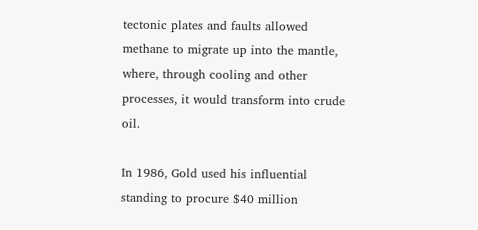tectonic plates and faults allowed methane to migrate up into the mantle, where, through cooling and other processes, it would transform into crude oil.

In 1986, Gold used his influential standing to procure $40 million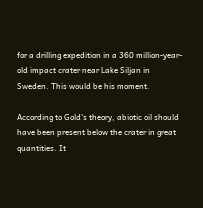for a drilling expedition in a 360 million-year-old impact crater near Lake Siljan in Sweden. This would be his moment.

According to Gold's theory, abiotic oil should have been present below the crater in great quantities. It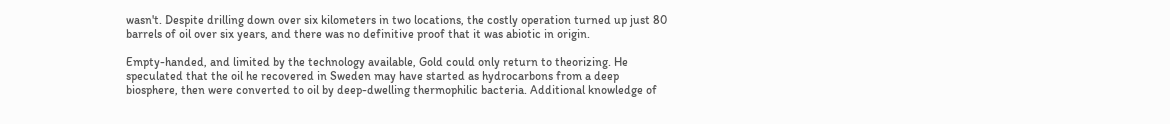wasn't. Despite drilling down over six kilometers in two locations, the costly operation turned up just 80 barrels of oil over six years, and there was no definitive proof that it was abiotic in origin.

Empty-handed, and limited by the technology available, Gold could only return to theorizing. He speculated that the oil he recovered in Sweden may have started as hydrocarbons from a deep biosphere, then were converted to oil by deep-dwelling thermophilic bacteria. Additional knowledge of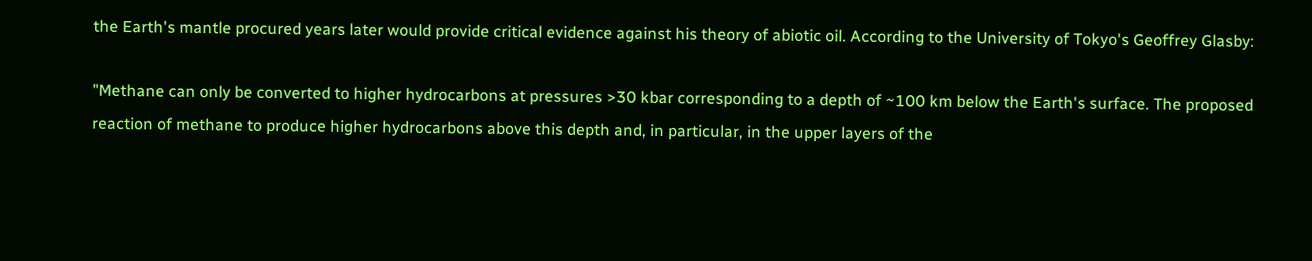the Earth's mantle procured years later would provide critical evidence against his theory of abiotic oil. According to the University of Tokyo's Geoffrey Glasby:

"Methane can only be converted to higher hydrocarbons at pressures >30 kbar corresponding to a depth of ~100 km below the Earth's surface. The proposed reaction of methane to produce higher hydrocarbons above this depth and, in particular, in the upper layers of the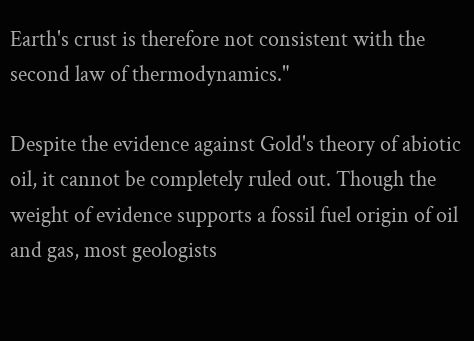Earth's crust is therefore not consistent with the second law of thermodynamics."

Despite the evidence against Gold's theory of abiotic oil, it cannot be completely ruled out. Though the weight of evidence supports a fossil fuel origin of oil and gas, most geologists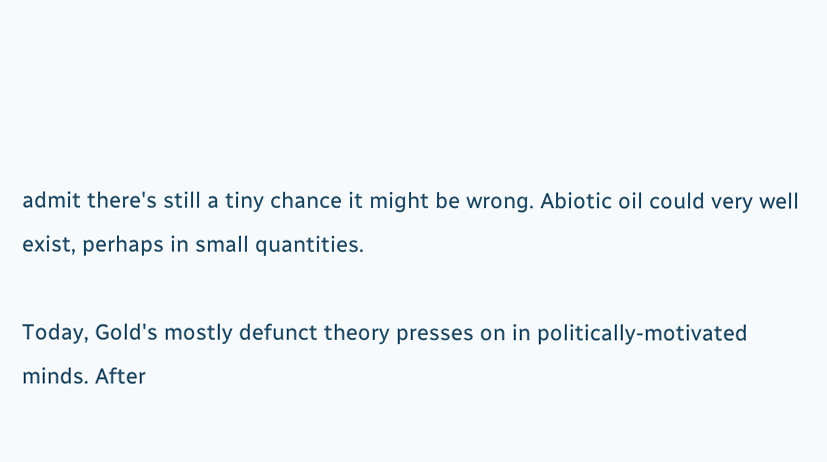admit there's still a tiny chance it might be wrong. Abiotic oil could very well exist, perhaps in small quantities.

Today, Gold's mostly defunct theory presses on in politically-motivated minds. After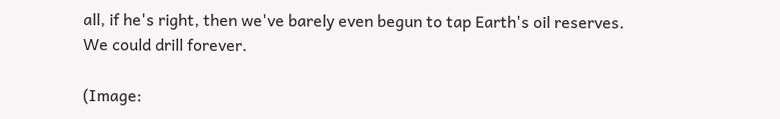all, if he's right, then we've barely even begun to tap Earth's oil reserves. We could drill forever.

(Image: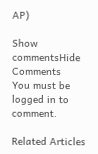AP)

Show commentsHide Comments
You must be logged in to comment.

Related Articles